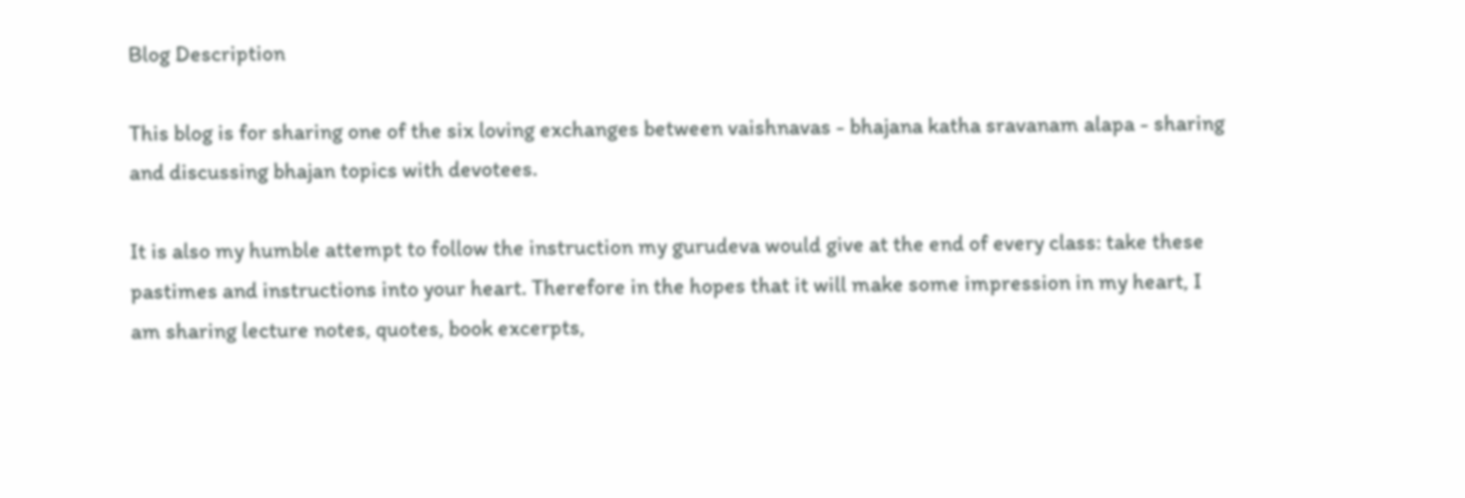Blog Description

This blog is for sharing one of the six loving exchanges between vaishnavas - bhajana katha sravanam alapa - sharing and discussing bhajan topics with devotees.

It is also my humble attempt to follow the instruction my gurudeva would give at the end of every class: take these pastimes and instructions into your heart. Therefore in the hopes that it will make some impression in my heart, I am sharing lecture notes, quotes, book excerpts,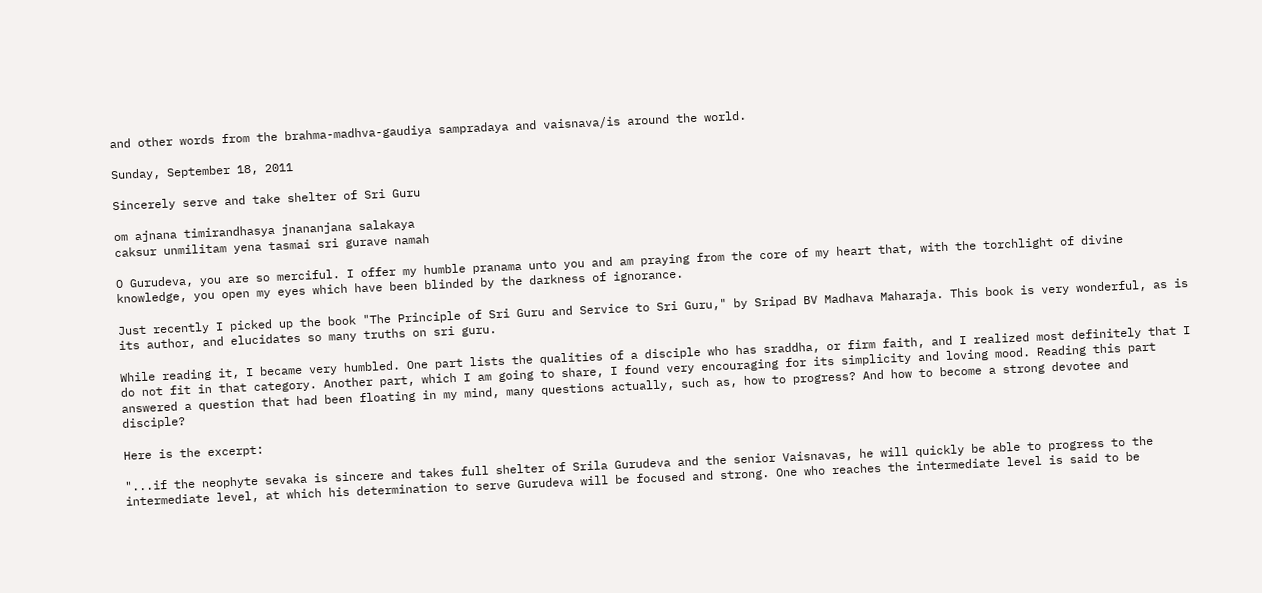and other words from the brahma-madhva-gaudiya sampradaya and vaisnava/is around the world.

Sunday, September 18, 2011

Sincerely serve and take shelter of Sri Guru

om ajnana timirandhasya jnananjana salakaya
caksur unmilitam yena tasmai sri gurave namah

O Gurudeva, you are so merciful. I offer my humble pranama unto you and am praying from the core of my heart that, with the torchlight of divine knowledge, you open my eyes which have been blinded by the darkness of ignorance.

Just recently I picked up the book "The Principle of Sri Guru and Service to Sri Guru," by Sripad BV Madhava Maharaja. This book is very wonderful, as is its author, and elucidates so many truths on sri guru.

While reading it, I became very humbled. One part lists the qualities of a disciple who has sraddha, or firm faith, and I realized most definitely that I do not fit in that category. Another part, which I am going to share, I found very encouraging for its simplicity and loving mood. Reading this part answered a question that had been floating in my mind, many questions actually, such as, how to progress? And how to become a strong devotee and disciple?

Here is the excerpt:

"...if the neophyte sevaka is sincere and takes full shelter of Srila Gurudeva and the senior Vaisnavas, he will quickly be able to progress to the intermediate level, at which his determination to serve Gurudeva will be focused and strong. One who reaches the intermediate level is said to be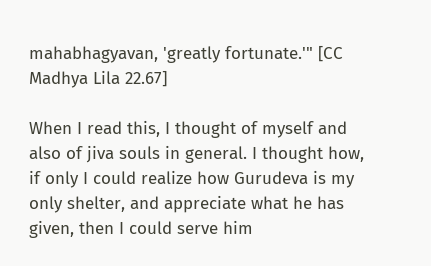mahabhagyavan, 'greatly fortunate.'" [CC Madhya Lila 22.67]

When I read this, I thought of myself and also of jiva souls in general. I thought how, if only I could realize how Gurudeva is my only shelter, and appreciate what he has given, then I could serve him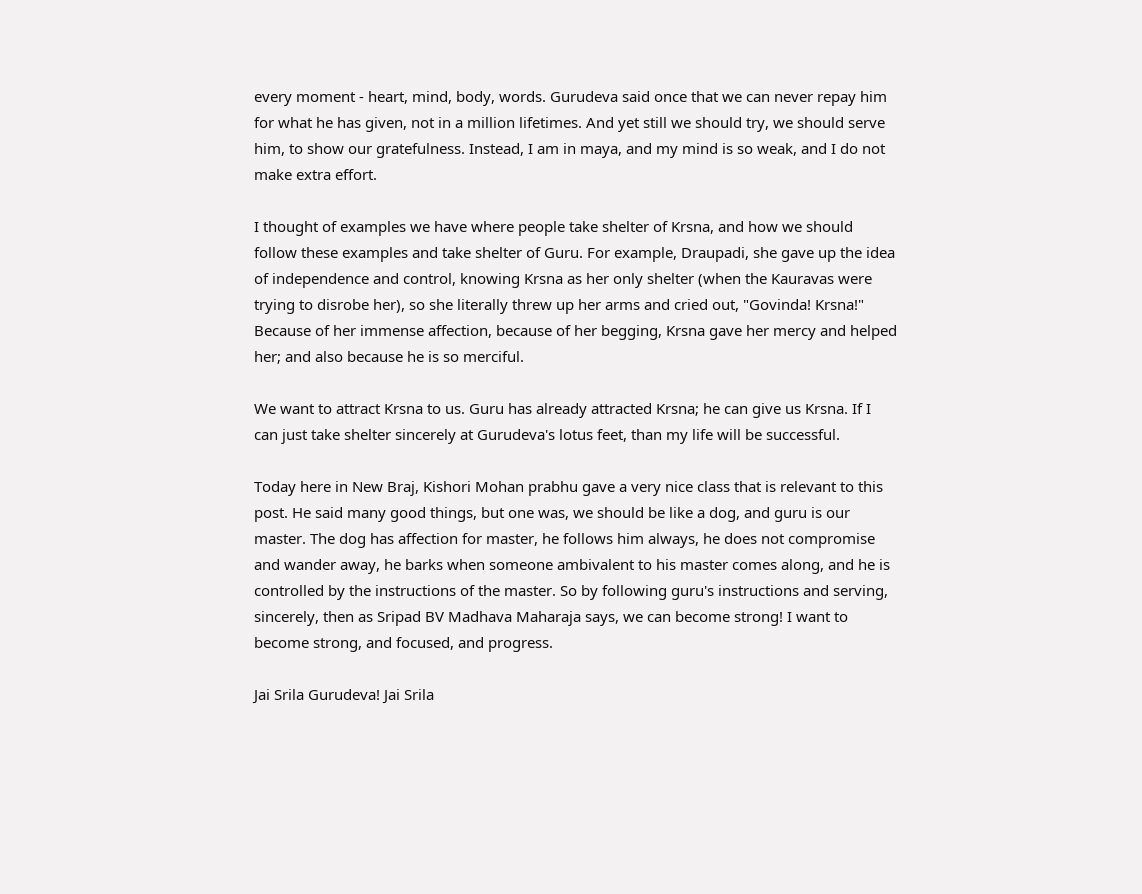every moment - heart, mind, body, words. Gurudeva said once that we can never repay him for what he has given, not in a million lifetimes. And yet still we should try, we should serve him, to show our gratefulness. Instead, I am in maya, and my mind is so weak, and I do not make extra effort.

I thought of examples we have where people take shelter of Krsna, and how we should follow these examples and take shelter of Guru. For example, Draupadi, she gave up the idea of independence and control, knowing Krsna as her only shelter (when the Kauravas were trying to disrobe her), so she literally threw up her arms and cried out, "Govinda! Krsna!" Because of her immense affection, because of her begging, Krsna gave her mercy and helped her; and also because he is so merciful.

We want to attract Krsna to us. Guru has already attracted Krsna; he can give us Krsna. If I can just take shelter sincerely at Gurudeva's lotus feet, than my life will be successful.

Today here in New Braj, Kishori Mohan prabhu gave a very nice class that is relevant to this post. He said many good things, but one was, we should be like a dog, and guru is our master. The dog has affection for master, he follows him always, he does not compromise and wander away, he barks when someone ambivalent to his master comes along, and he is controlled by the instructions of the master. So by following guru's instructions and serving, sincerely, then as Sripad BV Madhava Maharaja says, we can become strong! I want to become strong, and focused, and progress.

Jai Srila Gurudeva! Jai Srila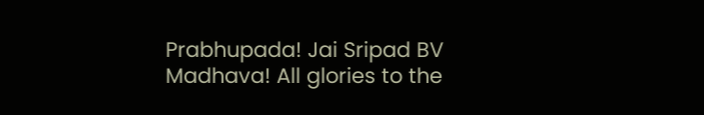Prabhupada! Jai Sripad BV Madhava! All glories to the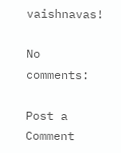vaishnavas!

No comments:

Post a Comment